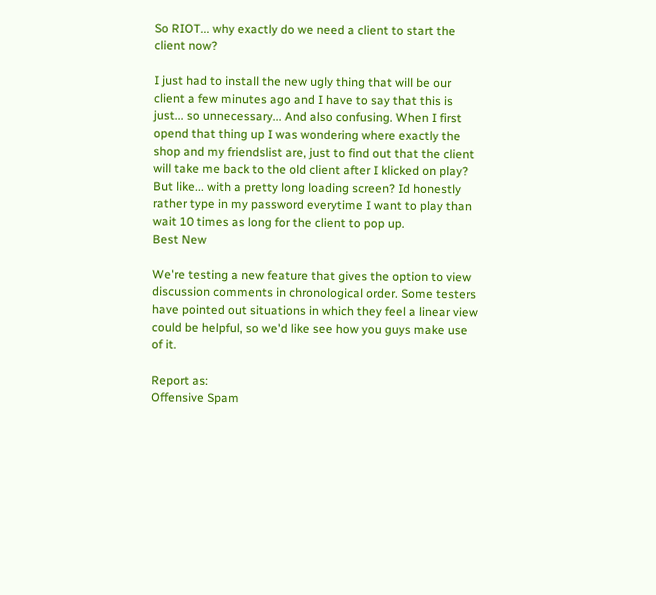So RIOT... why exactly do we need a client to start the client now?

I just had to install the new ugly thing that will be our client a few minutes ago and I have to say that this is just... so unnecessary... And also confusing. When I first opend that thing up I was wondering where exactly the shop and my friendslist are, just to find out that the client will take me back to the old client after I klicked on play? But like... with a pretty long loading screen? Id honestly rather type in my password everytime I want to play than wait 10 times as long for the client to pop up.
Best New

We're testing a new feature that gives the option to view discussion comments in chronological order. Some testers have pointed out situations in which they feel a linear view could be helpful, so we'd like see how you guys make use of it.

Report as:
Offensive Spam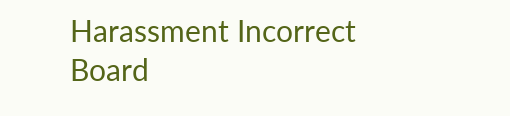Harassment Incorrect Board